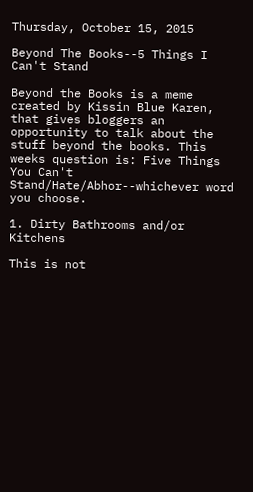Thursday, October 15, 2015

Beyond The Books--5 Things I Can't Stand

Beyond the Books is a meme created by Kissin Blue Karen, that gives bloggers an opportunity to talk about the stuff beyond the books. This weeks question is: Five Things You Can't Stand/Hate/Abhor--whichever word you choose.

1. Dirty Bathrooms and/or Kitchens

This is not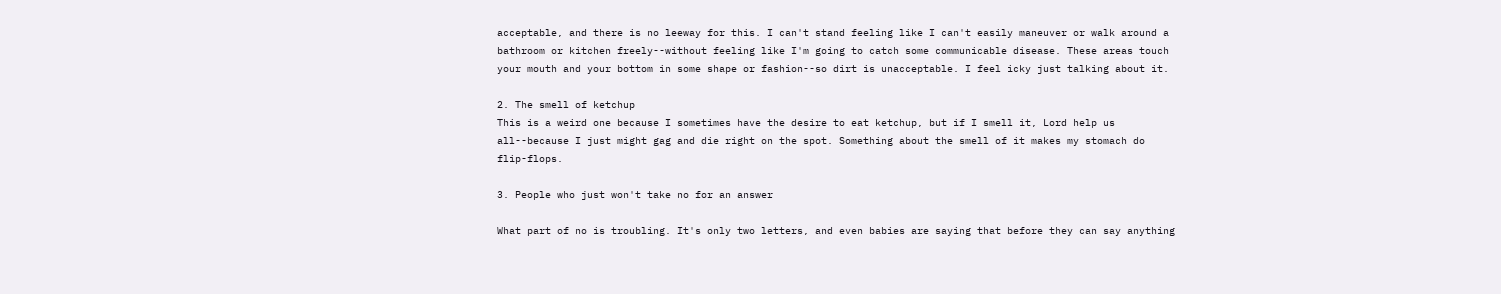acceptable, and there is no leeway for this. I can't stand feeling like I can't easily maneuver or walk around a bathroom or kitchen freely--without feeling like I'm going to catch some communicable disease. These areas touch your mouth and your bottom in some shape or fashion--so dirt is unacceptable. I feel icky just talking about it.

2. The smell of ketchup
This is a weird one because I sometimes have the desire to eat ketchup, but if I smell it, Lord help us all--because I just might gag and die right on the spot. Something about the smell of it makes my stomach do flip-flops.

3. People who just won't take no for an answer

What part of no is troubling. It's only two letters, and even babies are saying that before they can say anything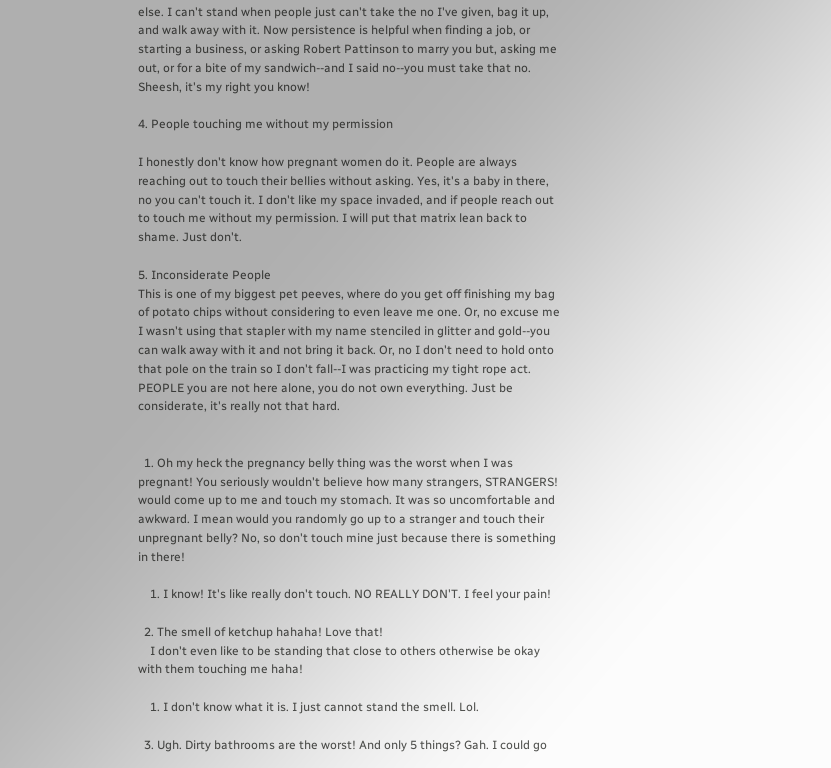else. I can't stand when people just can't take the no I've given, bag it up, and walk away with it. Now persistence is helpful when finding a job, or starting a business, or asking Robert Pattinson to marry you but, asking me out, or for a bite of my sandwich--and I said no--you must take that no. Sheesh, it's my right you know!

4. People touching me without my permission

I honestly don't know how pregnant women do it. People are always reaching out to touch their bellies without asking. Yes, it's a baby in there, no you can't touch it. I don't like my space invaded, and if people reach out to touch me without my permission. I will put that matrix lean back to shame. Just don't.

5. Inconsiderate People
This is one of my biggest pet peeves, where do you get off finishing my bag of potato chips without considering to even leave me one. Or, no excuse me I wasn't using that stapler with my name stenciled in glitter and gold--you can walk away with it and not bring it back. Or, no I don't need to hold onto that pole on the train so I don't fall--I was practicing my tight rope act. PEOPLE you are not here alone, you do not own everything. Just be considerate, it's really not that hard.


  1. Oh my heck the pregnancy belly thing was the worst when I was pregnant! You seriously wouldn't believe how many strangers, STRANGERS! would come up to me and touch my stomach. It was so uncomfortable and awkward. I mean would you randomly go up to a stranger and touch their unpregnant belly? No, so don't touch mine just because there is something in there!

    1. I know! It's like really don't touch. NO REALLY DON'T. I feel your pain!

  2. The smell of ketchup hahaha! Love that!
    I don't even like to be standing that close to others otherwise be okay with them touching me haha!

    1. I don't know what it is. I just cannot stand the smell. Lol.

  3. Ugh. Dirty bathrooms are the worst! And only 5 things? Gah. I could go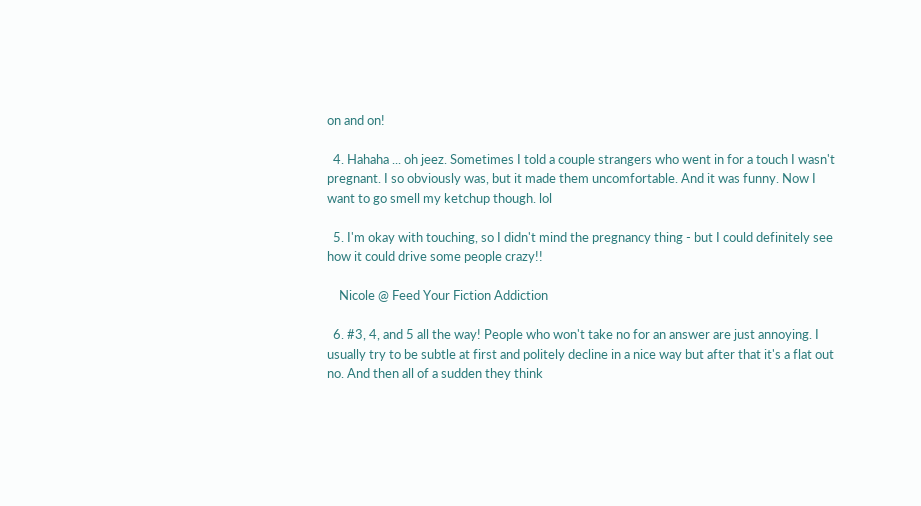on and on!

  4. Hahaha ... oh jeez. Sometimes I told a couple strangers who went in for a touch I wasn't pregnant. I so obviously was, but it made them uncomfortable. And it was funny. Now I want to go smell my ketchup though. lol

  5. I'm okay with touching, so I didn't mind the pregnancy thing - but I could definitely see how it could drive some people crazy!!

    Nicole @ Feed Your Fiction Addiction

  6. #3, 4, and 5 all the way! People who won't take no for an answer are just annoying. I usually try to be subtle at first and politely decline in a nice way but after that it's a flat out no. And then all of a sudden they think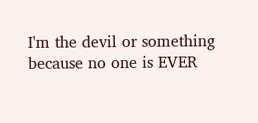I'm the devil or something because no one is EVER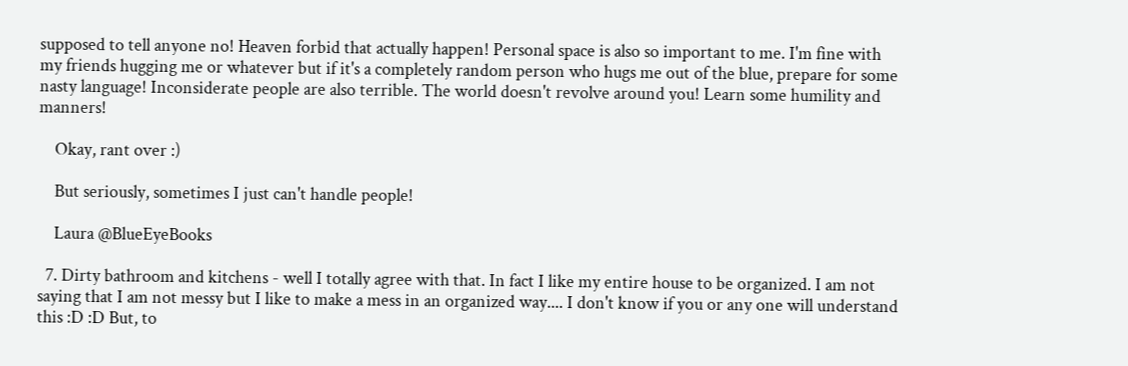supposed to tell anyone no! Heaven forbid that actually happen! Personal space is also so important to me. I'm fine with my friends hugging me or whatever but if it's a completely random person who hugs me out of the blue, prepare for some nasty language! Inconsiderate people are also terrible. The world doesn't revolve around you! Learn some humility and manners!

    Okay, rant over :)

    But seriously, sometimes I just can't handle people!

    Laura @BlueEyeBooks

  7. Dirty bathroom and kitchens - well I totally agree with that. In fact I like my entire house to be organized. I am not saying that I am not messy but I like to make a mess in an organized way.... I don't know if you or any one will understand this :D :D But, to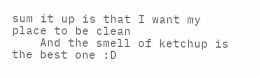sum it up is that I want my place to be clean
    And the smell of ketchup is the best one :D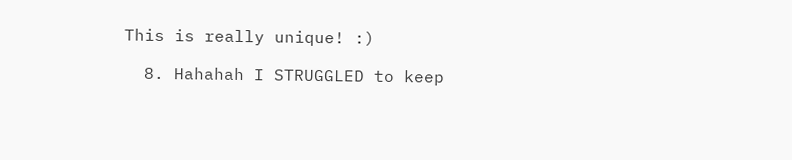This is really unique! :)

  8. Hahahah I STRUGGLED to keep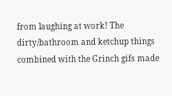from laughing at work! The dirty/bathroom and ketchup things combined with the Grinch gifs made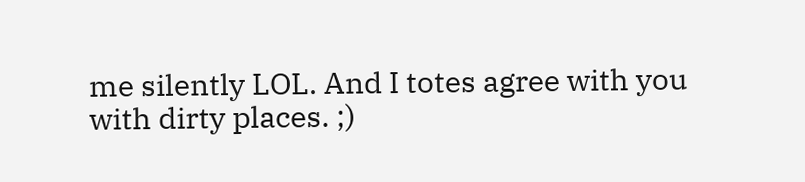me silently LOL. And I totes agree with you with dirty places. ;)